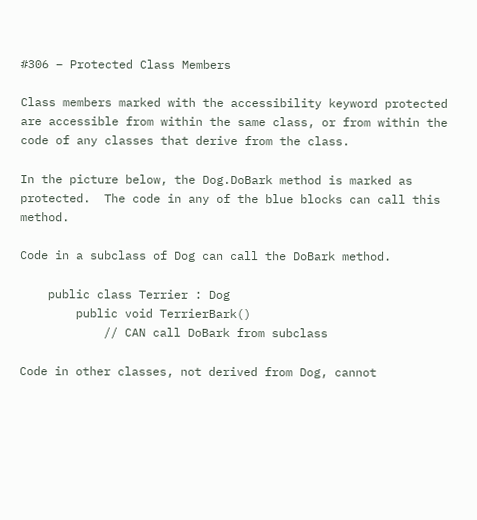#306 – Protected Class Members

Class members marked with the accessibility keyword protected are accessible from within the same class, or from within the code of any classes that derive from the class.

In the picture below, the Dog.DoBark method is marked as protected.  The code in any of the blue blocks can call this method.

Code in a subclass of Dog can call the DoBark method.

    public class Terrier : Dog
        public void TerrierBark()
            // CAN call DoBark from subclass

Code in other classes, not derived from Dog, cannot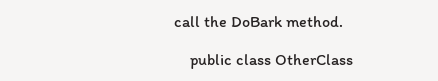call the DoBark method.

    public class OtherClass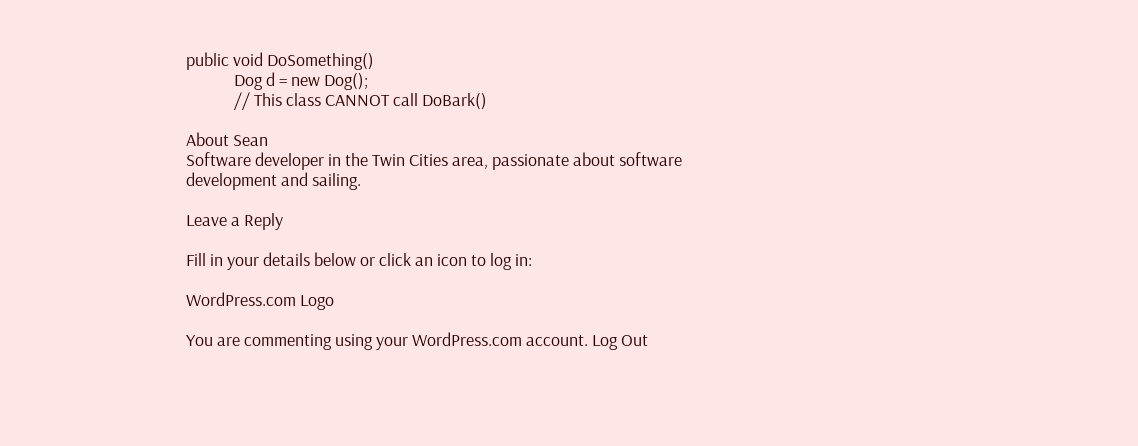public void DoSomething()
            Dog d = new Dog();
            // This class CANNOT call DoBark()

About Sean
Software developer in the Twin Cities area, passionate about software development and sailing.

Leave a Reply

Fill in your details below or click an icon to log in:

WordPress.com Logo

You are commenting using your WordPress.com account. Log Out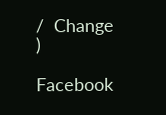/  Change )

Facebook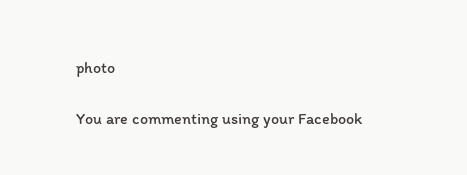photo

You are commenting using your Facebook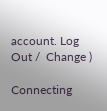account. Log Out /  Change )

Connecting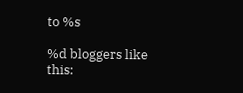to %s

%d bloggers like this: